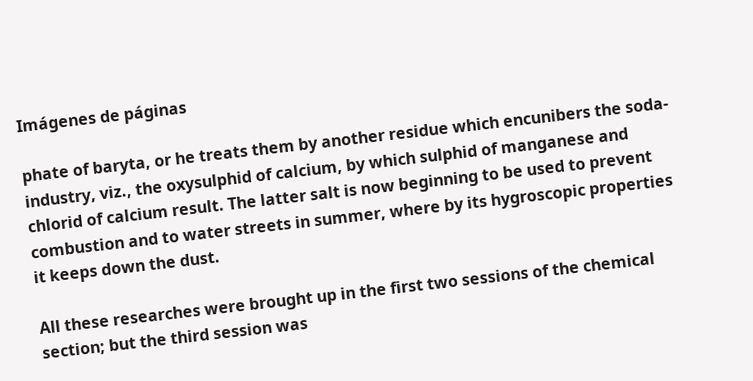Imágenes de páginas

phate of baryta, or he treats them by another residue which encunibers the soda-industry, viz., the oxysulphid of calcium, by which sulphid of manganese and chlorid of calcium result. The latter salt is now beginning to be used to prevent combustion and to water streets in summer, where by its hygroscopic properties it keeps down the dust.

All these researches were brought up in the first two sessions of the chemical section; but the third session was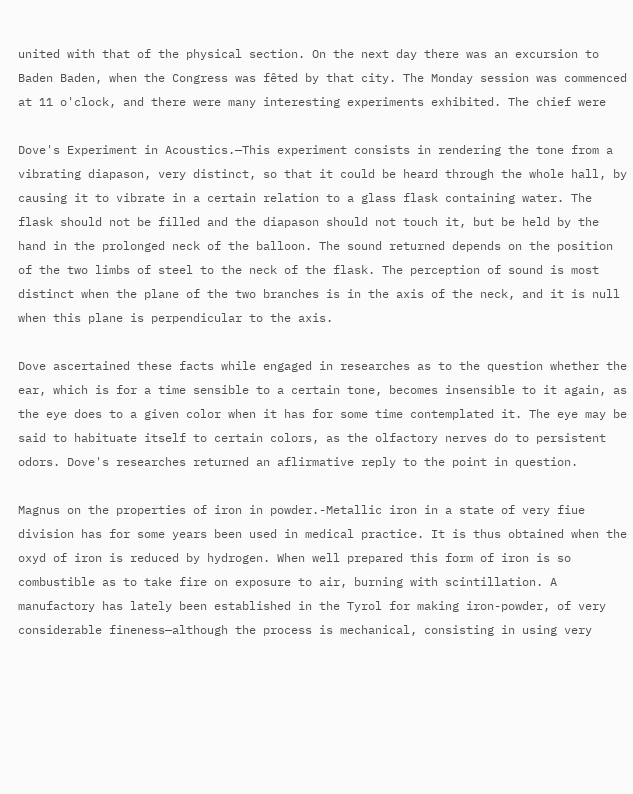united with that of the physical section. On the next day there was an excursion to Baden Baden, when the Congress was fêted by that city. The Monday session was commenced at 11 o'clock, and there were many interesting experiments exhibited. The chief were

Dove's Experiment in Acoustics.—This experiment consists in rendering the tone from a vibrating diapason, very distinct, so that it could be heard through the whole hall, by causing it to vibrate in a certain relation to a glass flask containing water. The flask should not be filled and the diapason should not touch it, but be held by the hand in the prolonged neck of the balloon. The sound returned depends on the position of the two limbs of steel to the neck of the flask. The perception of sound is most distinct when the plane of the two branches is in the axis of the neck, and it is null when this plane is perpendicular to the axis.

Dove ascertained these facts while engaged in researches as to the question whether the ear, which is for a time sensible to a certain tone, becomes insensible to it again, as the eye does to a given color when it has for some time contemplated it. The eye may be said to habituate itself to certain colors, as the olfactory nerves do to persistent odors. Dove's researches returned an aflirmative reply to the point in question.

Magnus on the properties of iron in powder.-Metallic iron in a state of very fiue division has for some years been used in medical practice. It is thus obtained when the oxyd of iron is reduced by hydrogen. When well prepared this form of iron is so combustible as to take fire on exposure to air, burning with scintillation. A manufactory has lately been established in the Tyrol for making iron-powder, of very considerable fineness—although the process is mechanical, consisting in using very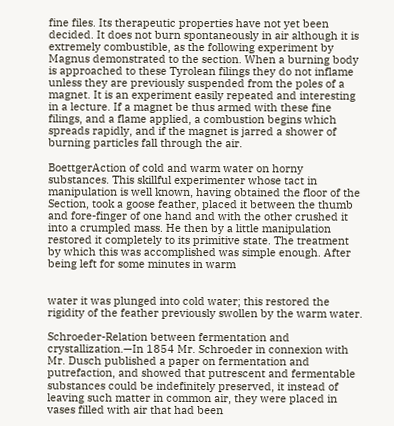fine files. Its therapeutic properties have not yet been decided. It does not burn spontaneously in air although it is extremely combustible, as the following experiment by Magnus demonstrated to the section. When a burning body is approached to these Tyrolean filings they do not inflame unless they are previously suspended from the poles of a magnet. It is an experiment easily repeated and interesting in a lecture. If a magnet be thus armed with these fine filings, and a flame applied, a combustion begins which spreads rapidly, and if the magnet is jarred a shower of burning particles fall through the air.

BoettgerAction of cold and warm water on horny substances. This skillful experimenter whose tact in manipulation is well known, having obtained the floor of the Section, took a goose feather, placed it between the thumb and fore-finger of one hand and with the other crushed it into a crumpled mass. He then by a little manipulation restored it completely to its primitive state. The treatment by which this was accomplished was simple enough. After being left for some minutes in warm


water it was plunged into cold water; this restored the rigidity of the feather previously swollen by the warm water.

Schroeder-Relation between fermentation and crystallization.—In 1854 Mr. Schroeder in connexion with Mr. Dusch published a paper on fermentation and putrefaction, and showed that putrescent and fermentable substances could be indefinitely preserved, it instead of leaving such matter in common air, they were placed in vases filled with air that had been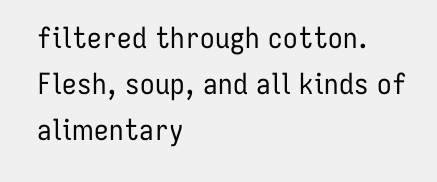filtered through cotton. Flesh, soup, and all kinds of alimentary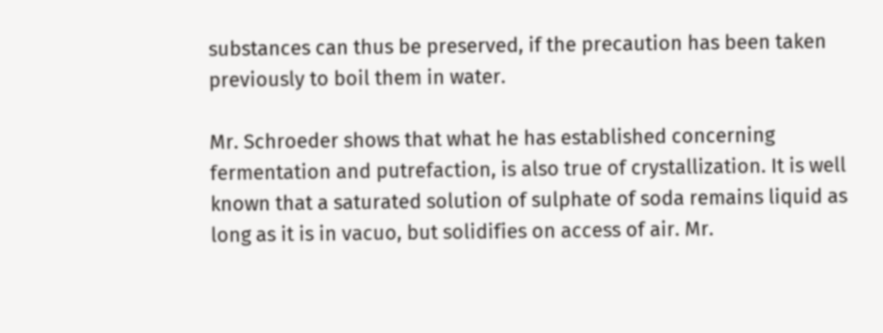substances can thus be preserved, if the precaution has been taken previously to boil them in water.

Mr. Schroeder shows that what he has established concerning fermentation and putrefaction, is also true of crystallization. It is well known that a saturated solution of sulphate of soda remains liquid as long as it is in vacuo, but solidifies on access of air. Mr.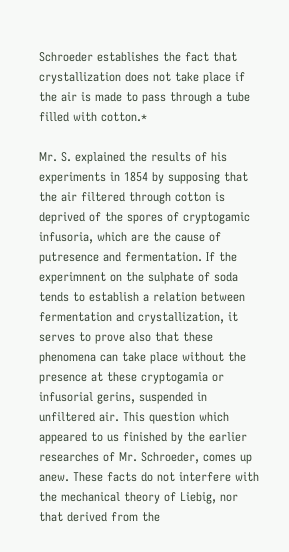Schroeder establishes the fact that crystallization does not take place if the air is made to pass through a tube filled with cotton.*

Mr. S. explained the results of his experiments in 1854 by supposing that the air filtered through cotton is deprived of the spores of cryptogamic infusoria, which are the cause of putresence and fermentation. If the experimnent on the sulphate of soda tends to establish a relation between fermentation and crystallization, it serves to prove also that these phenomena can take place without the presence at these cryptogamia or infusorial gerins, suspended in unfiltered air. This question which appeared to us finished by the earlier researches of Mr. Schroeder, comes up anew. These facts do not interfere with the mechanical theory of Liebig, nor that derived from the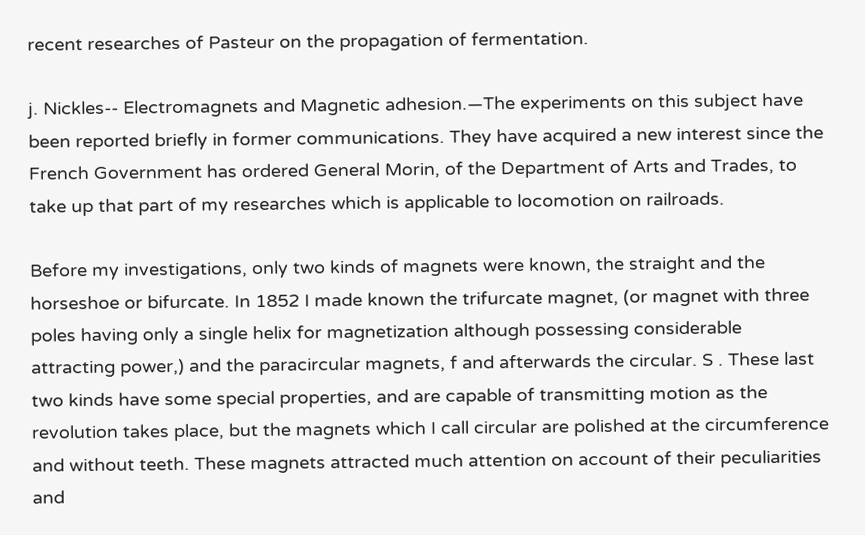recent researches of Pasteur on the propagation of fermentation.

j. Nickles-- Electromagnets and Magnetic adhesion.—The experiments on this subject have been reported briefly in former communications. They have acquired a new interest since the French Government has ordered General Morin, of the Department of Arts and Trades, to take up that part of my researches which is applicable to locomotion on railroads.

Before my investigations, only two kinds of magnets were known, the straight and the horseshoe or bifurcate. In 1852 I made known the trifurcate magnet, (or magnet with three poles having only a single helix for magnetization although possessing considerable attracting power,) and the paracircular magnets, f and afterwards the circular. S . These last two kinds have some special properties, and are capable of transmitting motion as the revolution takes place, but the magnets which I call circular are polished at the circumference and without teeth. These magnets attracted much attention on account of their peculiarities and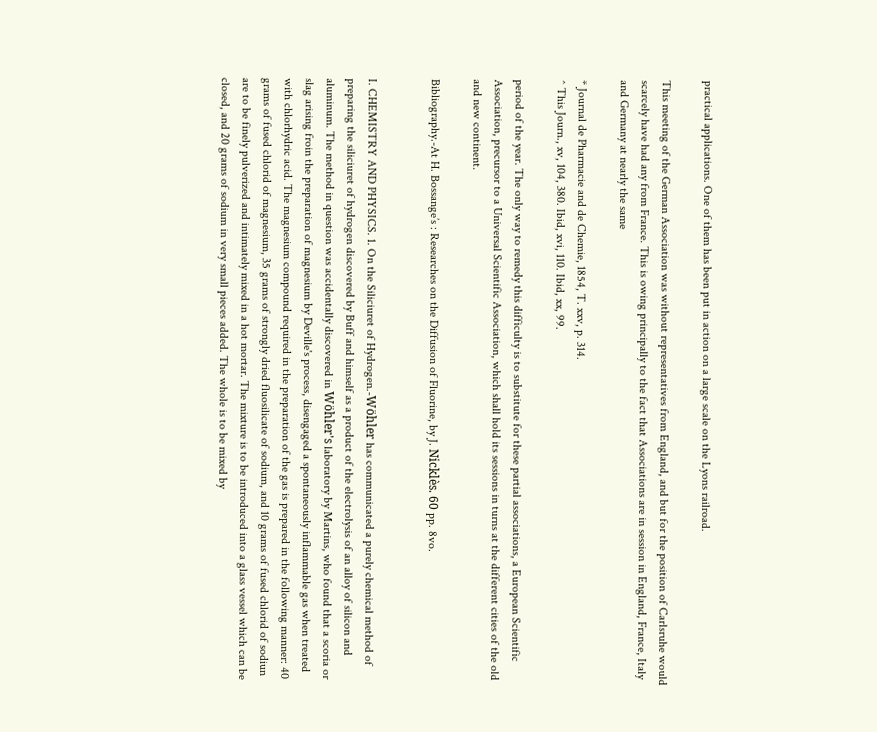practical applications. One of them has been put in action on a large scale on the Lyons railroad.

This meeting of the German Association was without representatives from England, and but for the position of Carlsruhe would scarcely have had any from France. This is owing principally to the fact that Associations are in session in England, France, Italy and Germany at nearly the same

* Journal de Pharmacie and de Chemie, 1854, T. xxv, p. 314.
^ This Journ., xv, 104, 380. Ibid, xvi, 110. Ibid, xx, 99.

period of the year. The only way to remedy this difficulty is to substitute for these partial associations, a European Scientific Association, precursor to a Universal Scientific Association, which shall hold its sessions in turns at the different cities of the old and new continent.

Bibliography.-At H. Bossange’s : Researches on the Diffusion of Fluorine, by J. Nicklès. 60 pp. 8vo.


I. CHEMISTRY AND PHYSICS. 1. On the Siliciuret of Hydrogen.-Wöhler has communicated a purely chemical method of preparing the siliciuret of hydrogen discovered by Buff and himself as a product of the electrolysis of an alloy of silicon and aluminum. The method in question was accidentally discovered in Wöhler's laboratory by Martins, who found that a scoria or slag arising froin the preparation of magnesium by Deville's process, disengaged a spontaneously inflammable gas when treated with chlorhydric acid. The magnesium compound required in the preparation of the gas is prepared in the following manner: 40 grams of fused chlorid of magnesium, 35 grams of strongly dried fluosilicate of sodium, and 10 grams of fused chlorid of sodiun are to be finely pulverized and intimately mixed in a hot mortar. The mixture is to be introduced into a glass vessel which can be closed, and 20 grams of sodium in very small pieces added. The whole is to be mixed by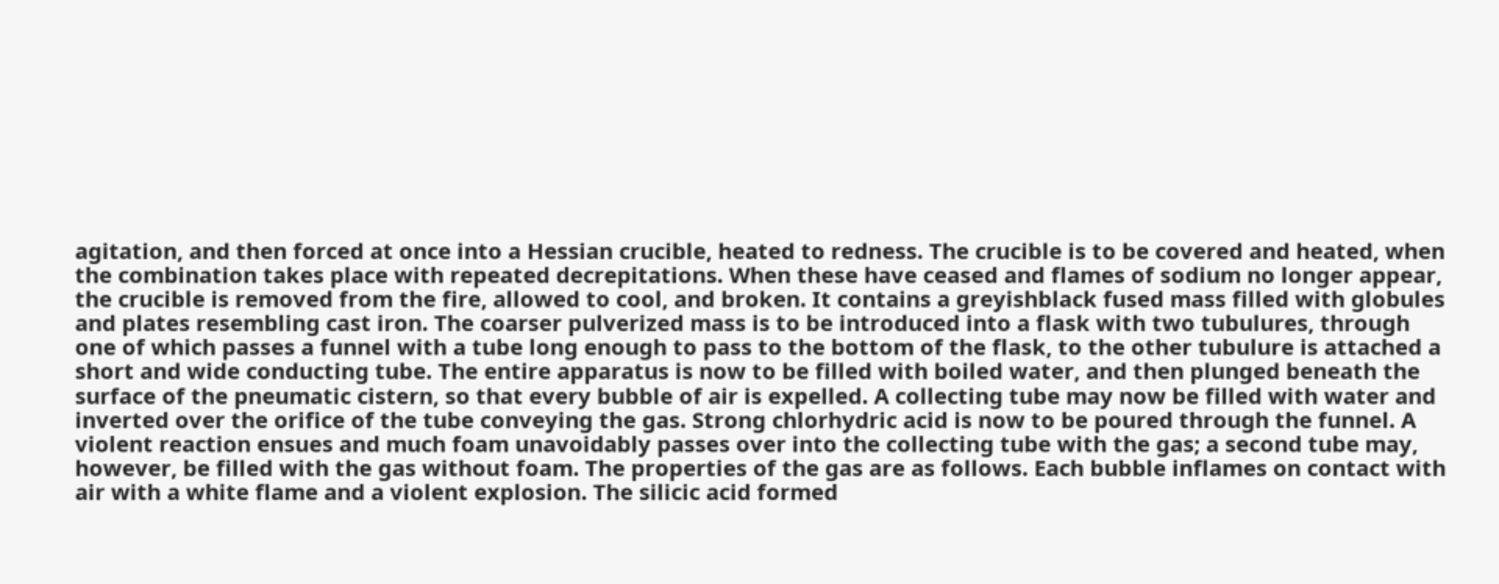agitation, and then forced at once into a Hessian crucible, heated to redness. The crucible is to be covered and heated, when the combination takes place with repeated decrepitations. When these have ceased and flames of sodium no longer appear, the crucible is removed from the fire, allowed to cool, and broken. It contains a greyishblack fused mass filled with globules and plates resembling cast iron. The coarser pulverized mass is to be introduced into a flask with two tubulures, through one of which passes a funnel with a tube long enough to pass to the bottom of the flask, to the other tubulure is attached a short and wide conducting tube. The entire apparatus is now to be filled with boiled water, and then plunged beneath the surface of the pneumatic cistern, so that every bubble of air is expelled. A collecting tube may now be filled with water and inverted over the orifice of the tube conveying the gas. Strong chlorhydric acid is now to be poured through the funnel. A violent reaction ensues and much foam unavoidably passes over into the collecting tube with the gas; a second tube may, however, be filled with the gas without foam. The properties of the gas are as follows. Each bubble inflames on contact with air with a white flame and a violent explosion. The silicic acid formed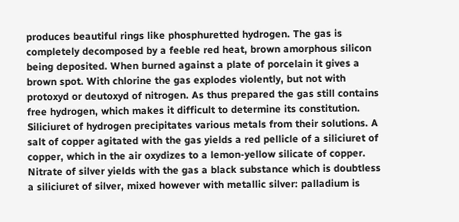produces beautiful rings like phosphuretted hydrogen. The gas is completely decomposed by a feeble red heat, brown amorphous silicon being deposited. When burned against a plate of porcelain it gives a brown spot. With chlorine the gas explodes violently, but not with protoxyd or deutoxyd of nitrogen. As thus prepared the gas still contains free hydrogen, which makes it difficult to determine its constitution. Siliciuret of hydrogen precipitates various metals from their solutions. A salt of copper agitated with the gas yields a red pellicle of a siliciuret of copper, which in the air oxydizes to a lemon-yellow silicate of copper. Nitrate of silver yields with the gas a black substance which is doubtless a siliciuret of silver, mixed however with metallic silver: palladium is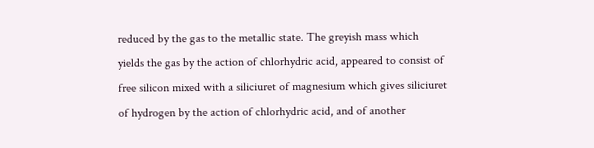reduced by the gas to the metallic state. The greyish mass which yields the gas by the action of chlorhydric acid, appeared to consist of free silicon mixed with a siliciuret of magnesium which gives siliciuret of hydrogen by the action of chlorhydric acid, and of another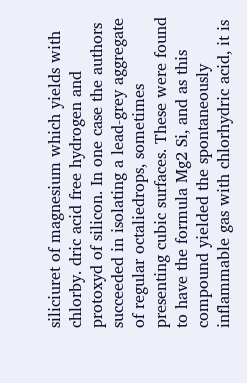siliciuret of magnesium which yields with chlorby. dric acid free hydrogen and protoxyd of silicon. In one case the authors succeeded in isolating a lead-grey aggregate of regular octaliedrops, sometimes presenting cubic surfaces. These were found to have the formula Mg2 Si, and as this compound yielded the spontaneously inflammable gas with chlorhydric acid, it is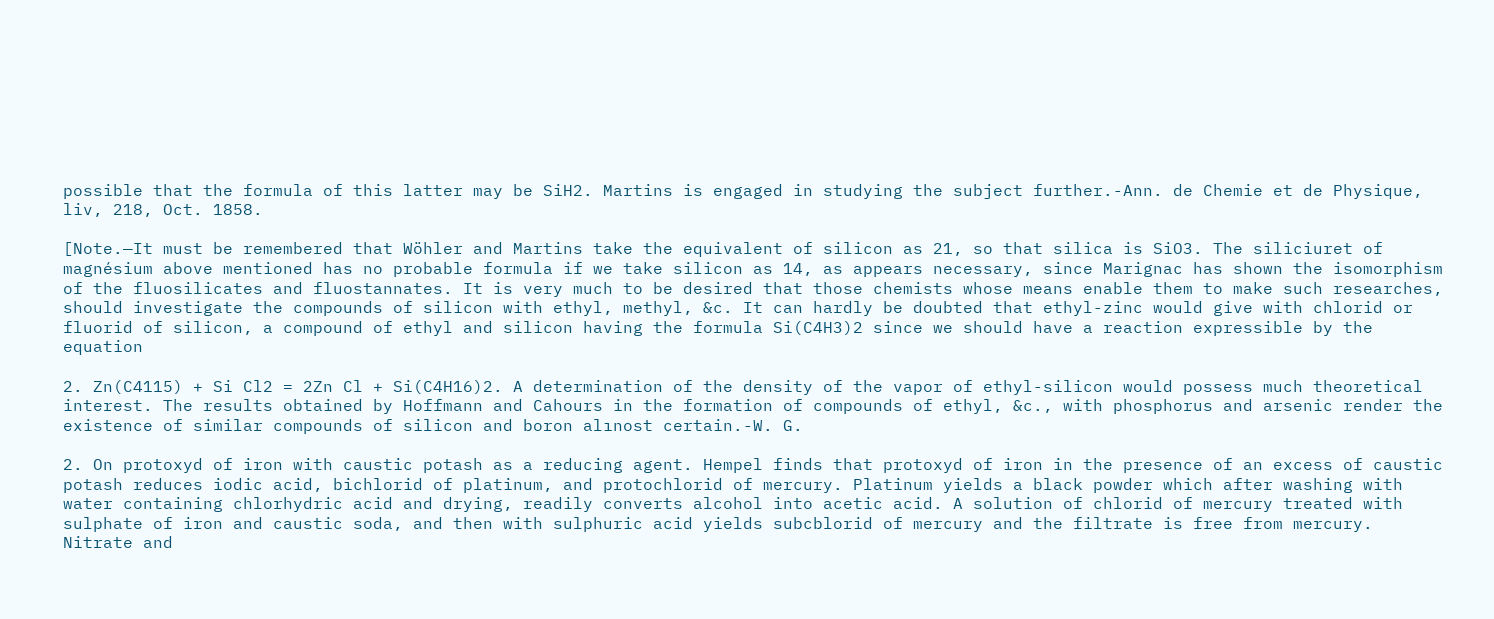possible that the formula of this latter may be SiH2. Martins is engaged in studying the subject further.-Ann. de Chemie et de Physique, liv, 218, Oct. 1858.

[Note.—It must be remembered that Wöhler and Martins take the equivalent of silicon as 21, so that silica is SiO3. The siliciuret of magnésium above mentioned has no probable formula if we take silicon as 14, as appears necessary, since Marignac has shown the isomorphism of the fluosilicates and fluostannates. It is very much to be desired that those chemists whose means enable them to make such researches, should investigate the compounds of silicon with ethyl, methyl, &c. It can hardly be doubted that ethyl-zinc would give with chlorid or fluorid of silicon, a compound of ethyl and silicon having the formula Si(C4H3)2 since we should have a reaction expressible by the equation

2. Zn(C4115) + Si Cl2 = 2Zn Cl + Si(C4H16)2. A determination of the density of the vapor of ethyl-silicon would possess much theoretical interest. The results obtained by Hoffmann and Cahours in the formation of compounds of ethyl, &c., with phosphorus and arsenic render the existence of similar compounds of silicon and boron alınost certain.-W. G.

2. On protoxyd of iron with caustic potash as a reducing agent. Hempel finds that protoxyd of iron in the presence of an excess of caustic potash reduces iodic acid, bichlorid of platinum, and protochlorid of mercury. Platinum yields a black powder which after washing with water containing chlorhydric acid and drying, readily converts alcohol into acetic acid. A solution of chlorid of mercury treated with sulphate of iron and caustic soda, and then with sulphuric acid yields subcblorid of mercury and the filtrate is free from mercury. Nitrate and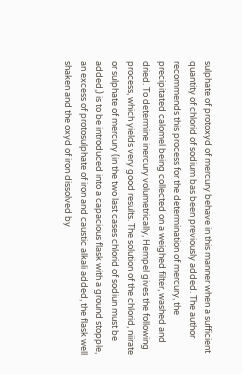sulphate of protoxyd of mercury behave in this manner when a sufficient quantity of chlorid of sodium bas been previously added. The author recommends this process for the determination of mercury, the precipitated calomel being collected on a weighed filter, washed and dried. To determine inercury volumetrically, Hempel gives the following process, which yields very good results. The solution of the chlorid, niirate or sulphate of mercury (in the two last cases chlorid of sodiun must be added,) is to be introduced into a capacious flask with a ground stopple, an excess of protosulphate of iron and caustic alkali added, the flask well shaken and the oxyd of iron dissolved by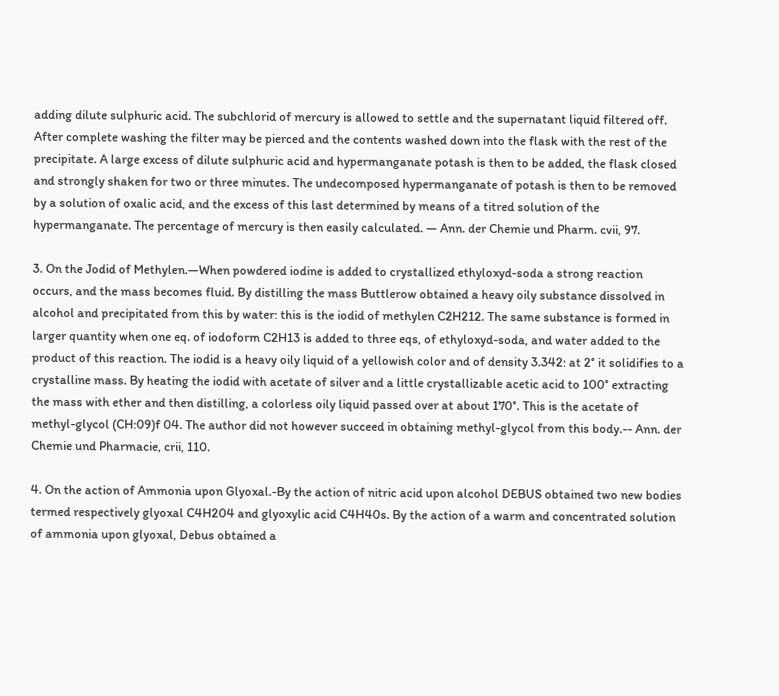adding dilute sulphuric acid. The subchlorid of mercury is allowed to settle and the supernatant liquid filtered off. After complete washing the filter may be pierced and the contents washed down into the flask with the rest of the precipitate. A large excess of dilute sulphuric acid and hypermanganate potash is then to be added, the flask closed and strongly shaken for two or three minutes. The undecomposed hypermanganate of potash is then to be removed by a solution of oxalic acid, and the excess of this last determined by means of a titred solution of the hypermanganate. The percentage of mercury is then easily calculated. — Ann. der Chemie und Pharm. cvii, 97.

3. On the Jodid of Methylen.—When powdered iodine is added to crystallized ethyloxyd-soda a strong reaction occurs, and the mass becomes fluid. By distilling the mass Buttlerow obtained a heavy oily substance dissolved in alcohol and precipitated from this by water: this is the iodid of methylen C2H212. The same substance is formed in larger quantity when one eq. of iodoform C2H13 is added to three eqs, of ethyloxyd-soda, and water added to the product of this reaction. The iodid is a heavy oily liquid of a yellowish color and of density 3.342: at 2° it solidifies to a crystalline mass. By heating the iodid with acetate of silver and a little crystallizable acetic acid to 100° extracting the mass with ether and then distilling, a colorless oily liquid passed over at about 170°. This is the acetate of methyl-glycol (CH:09)f 04. The author did not however succeed in obtaining methyl-glycol from this body.-- Ann. der Chemie und Pharmacie, crii, 110.

4. On the action of Ammonia upon Glyoxal.-By the action of nitric acid upon alcohol DEBUS obtained two new bodies termed respectively glyoxal C4H204 and glyoxylic acid C4H40s. By the action of a warm and concentrated solution of ammonia upon glyoxal, Debus obtained a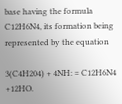base having the formula C12H6N4, its formation being represented by the equation

3(C4H204) + 4NH: = C12H6N4 +12HO.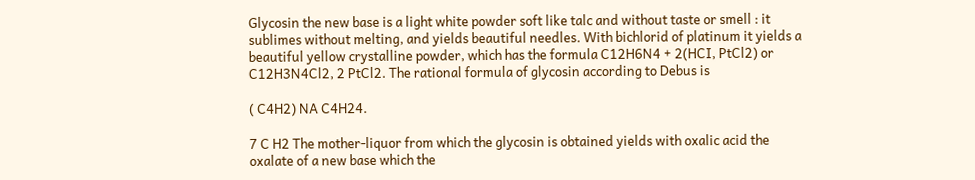Glycosin the new base is a light white powder soft like talc and without taste or smell : it sublimes without melting, and yields beautiful needles. With bichlorid of platinum it yields a beautiful yellow crystalline powder, which has the formula C12H6N4 + 2(HCI, PtCl2) or C12H3N4Cl2, 2 PtCl2. The rational formula of glycosin according to Debus is

( C4H2) NA C4H24.

7 C H2 The mother-liquor from which the glycosin is obtained yields with oxalic acid the oxalate of a new base which the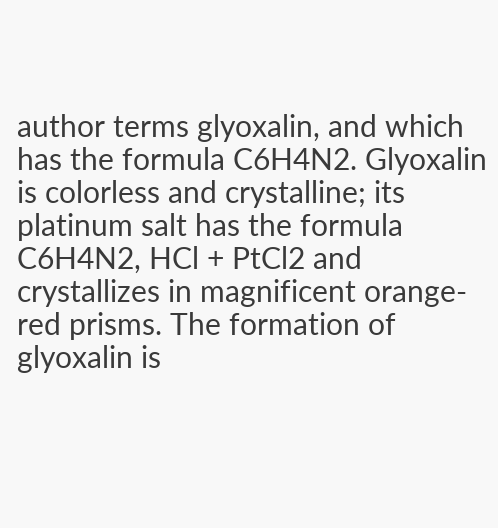author terms glyoxalin, and which has the formula C6H4N2. Glyoxalin is colorless and crystalline; its platinum salt has the formula C6H4N2, HCl + PtCl2 and crystallizes in magnificent orange-red prisms. The formation of glyoxalin is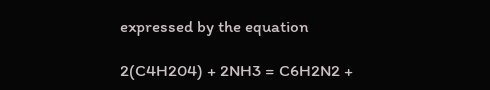expressed by the equation

2(C4H204) + 2NH3 = C6H2N2 +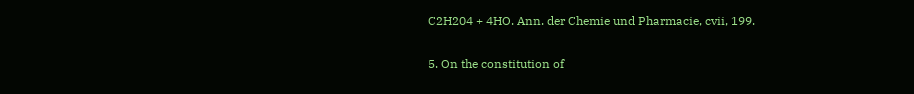C2H204 + 4HO. Ann. der Chemie und Pharmacie, cvii, 199.

5. On the constitution of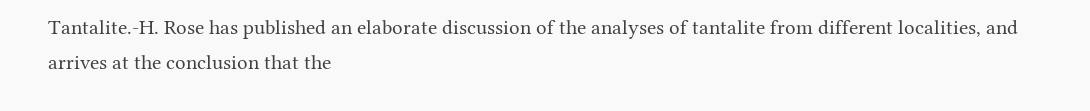Tantalite.-H. Rose has published an elaborate discussion of the analyses of tantalite from different localities, and arrives at the conclusion that the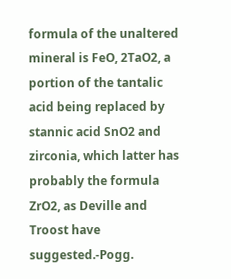formula of the unaltered mineral is FeO, 2TaO2, a portion of the tantalic acid being replaced by stannic acid SnO2 and zirconia, which latter has probably the formula ZrO2, as Deville and Troost have suggested.-Pogg.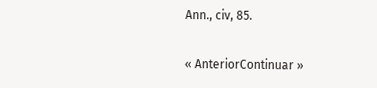Ann., civ, 85.

« AnteriorContinuar »